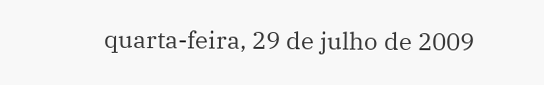quarta-feira, 29 de julho de 2009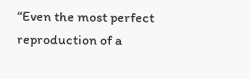“Even the most perfect reproduction of a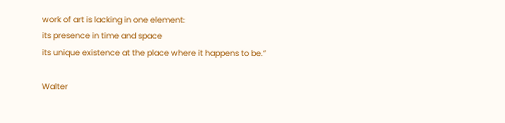work of art is lacking in one element:
its presence in time and space
its unique existence at the place where it happens to be.”

Walter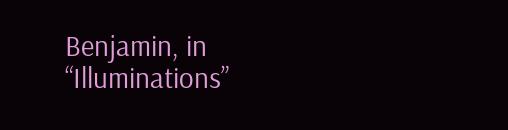Benjamin, in  “Illuminations”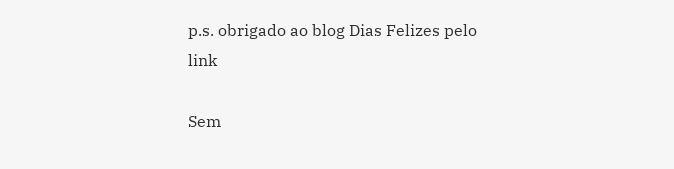p.s. obrigado ao blog Dias Felizes pelo link

Sem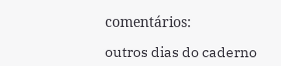comentários:

outros dias do caderno